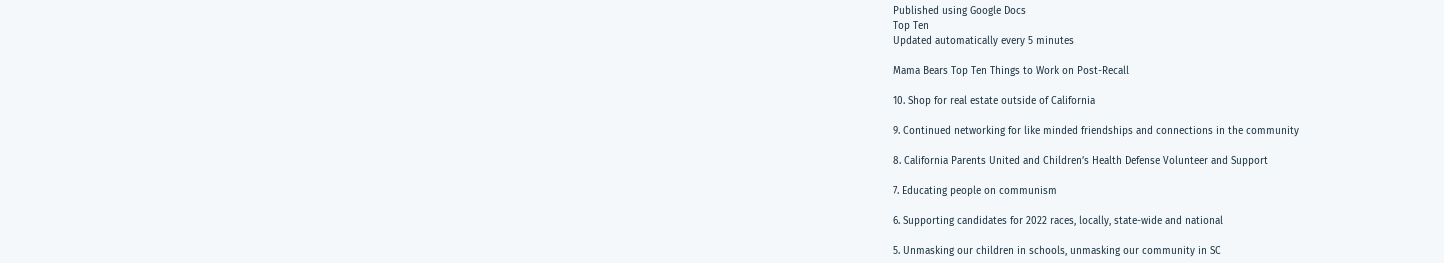Published using Google Docs
Top Ten
Updated automatically every 5 minutes

Mama Bears Top Ten Things to Work on Post-Recall

10. Shop for real estate outside of California

9. Continued networking for like minded friendships and connections in the community

8. California Parents United and Children’s Health Defense Volunteer and Support

7. Educating people on communism

6. Supporting candidates for 2022 races, locally, state-wide and national

5. Unmasking our children in schools, unmasking our community in SC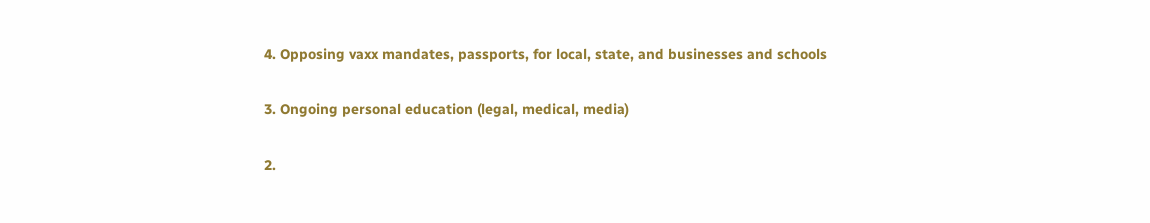4. Opposing vaxx mandates, passports, for local, state, and businesses and schools

3. Ongoing personal education (legal, medical, media)

2.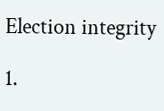Election integrity

1.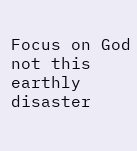Focus on God not this earthly disaster